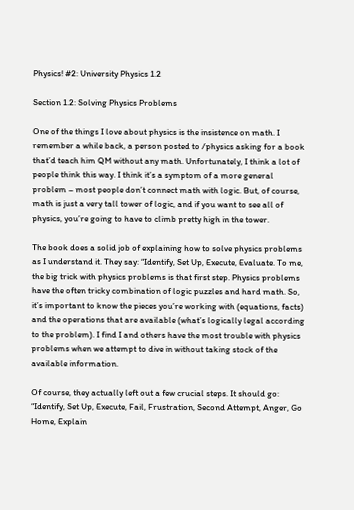Physics! #2: University Physics 1.2

Section 1.2: Solving Physics Problems

One of the things I love about physics is the insistence on math. I remember a while back, a person posted to /physics asking for a book that’d teach him QM without any math. Unfortunately, I think a lot of people think this way. I think it’s a symptom of a more general problem – most people don’t connect math with logic. But, of course, math is just a very tall tower of logic, and if you want to see all of physics, you’re going to have to climb pretty high in the tower.

The book does a solid job of explaining how to solve physics problems as I understand it. They say: “Identify, Set Up, Execute, Evaluate. To me, the big trick with physics problems is that first step. Physics problems have the often tricky combination of logic puzzles and hard math. So, it’s important to know the pieces you’re working with (equations, facts) and the operations that are available (what’s logically legal according to the problem). I find I and others have the most trouble with physics problems when we attempt to dive in without taking stock of the available information.

Of course, they actually left out a few crucial steps. It should go: “Identify, Set Up, Execute, Fail, Frustration, Second Attempt, Anger, Go Home, Explain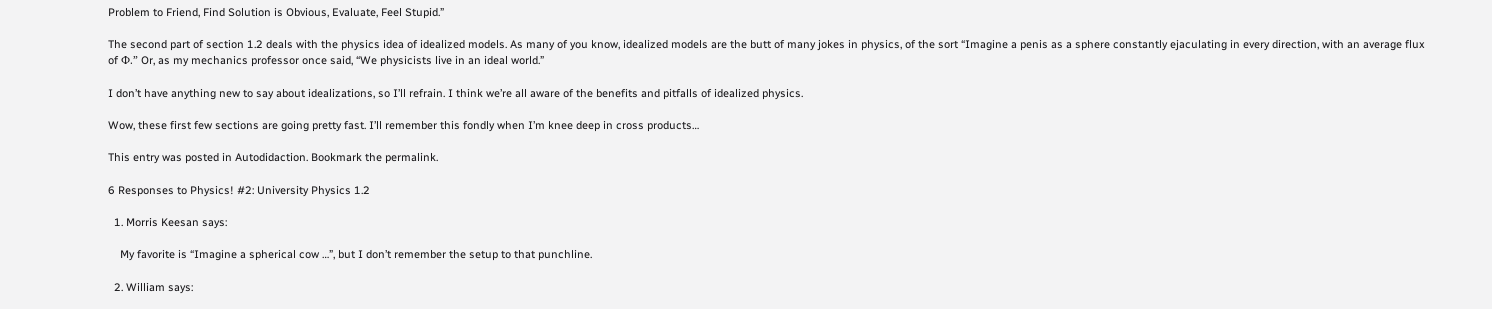Problem to Friend, Find Solution is Obvious, Evaluate, Feel Stupid.”

The second part of section 1.2 deals with the physics idea of idealized models. As many of you know, idealized models are the butt of many jokes in physics, of the sort “Imagine a penis as a sphere constantly ejaculating in every direction, with an average flux of Φ.” Or, as my mechanics professor once said, “We physicists live in an ideal world.”

I don’t have anything new to say about idealizations, so I’ll refrain. I think we’re all aware of the benefits and pitfalls of idealized physics.

Wow, these first few sections are going pretty fast. I’ll remember this fondly when I’m knee deep in cross products…

This entry was posted in Autodidaction. Bookmark the permalink.

6 Responses to Physics! #2: University Physics 1.2

  1. Morris Keesan says:

    My favorite is “Imagine a spherical cow …”, but I don’t remember the setup to that punchline.

  2. William says: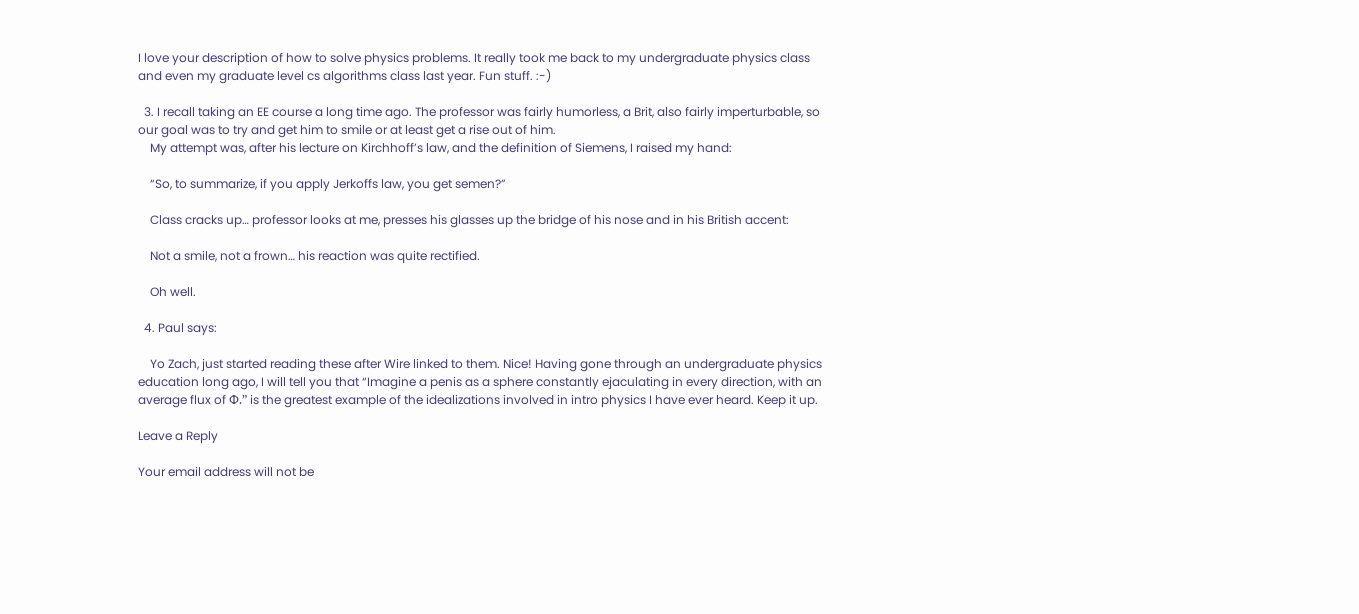I love your description of how to solve physics problems. It really took me back to my undergraduate physics class and even my graduate level cs algorithms class last year. Fun stuff. :-)

  3. I recall taking an EE course a long time ago. The professor was fairly humorless, a Brit, also fairly imperturbable, so our goal was to try and get him to smile or at least get a rise out of him.
    My attempt was, after his lecture on Kirchhoff’s law, and the definition of Siemens, I raised my hand:

    “So, to summarize, if you apply Jerkoffs law, you get semen?”

    Class cracks up… professor looks at me, presses his glasses up the bridge of his nose and in his British accent:

    Not a smile, not a frown… his reaction was quite rectified.

    Oh well.

  4. Paul says:

    Yo Zach, just started reading these after Wire linked to them. Nice! Having gone through an undergraduate physics education long ago, I will tell you that “Imagine a penis as a sphere constantly ejaculating in every direction, with an average flux of Φ.” is the greatest example of the idealizations involved in intro physics I have ever heard. Keep it up.

Leave a Reply

Your email address will not be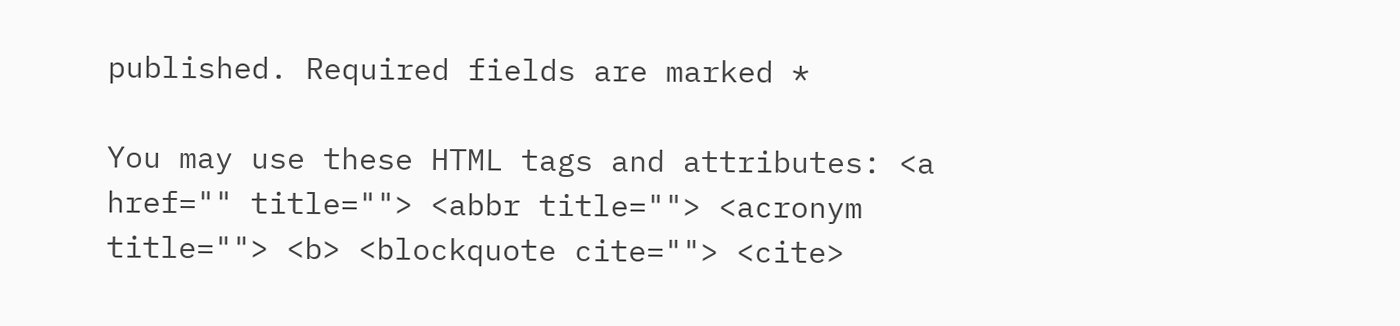published. Required fields are marked *

You may use these HTML tags and attributes: <a href="" title=""> <abbr title=""> <acronym title=""> <b> <blockquote cite=""> <cite>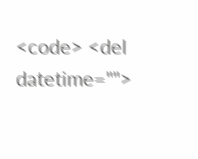<code> <del datetime="">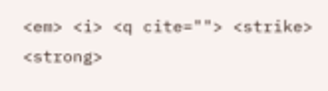<em> <i> <q cite=""> <strike> <strong>